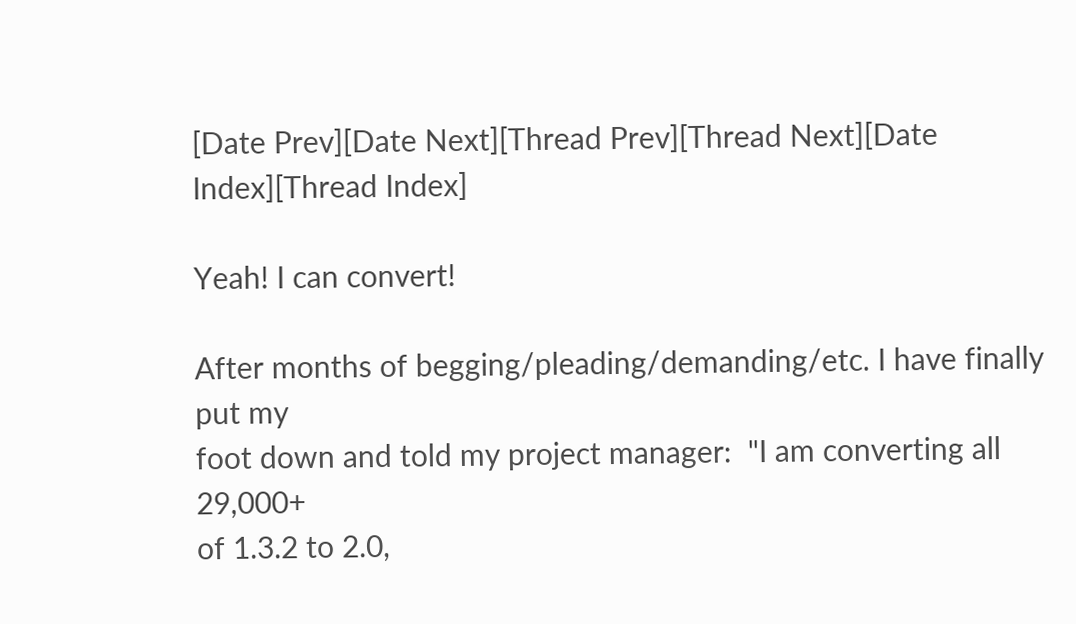[Date Prev][Date Next][Thread Prev][Thread Next][Date Index][Thread Index]

Yeah! I can convert!

After months of begging/pleading/demanding/etc. I have finally put my
foot down and told my project manager:  "I am converting all 29,000+
of 1.3.2 to 2.0,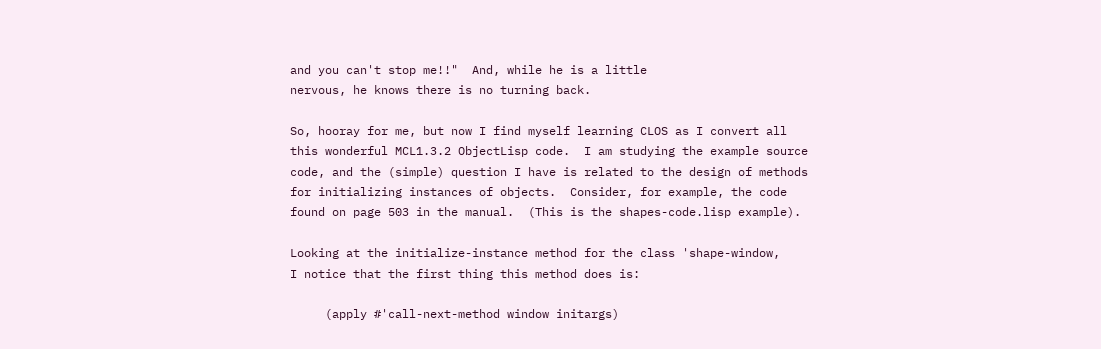and you can't stop me!!"  And, while he is a little
nervous, he knows there is no turning back.

So, hooray for me, but now I find myself learning CLOS as I convert all
this wonderful MCL1.3.2 ObjectLisp code.  I am studying the example source
code, and the (simple) question I have is related to the design of methods
for initializing instances of objects.  Consider, for example, the code
found on page 503 in the manual.  (This is the shapes-code.lisp example).

Looking at the initialize-instance method for the class 'shape-window,
I notice that the first thing this method does is:

     (apply #'call-next-method window initargs)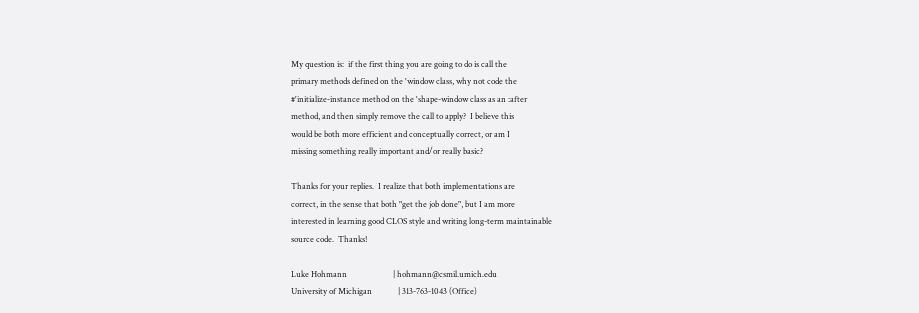My question is:  if the first thing you are going to do is call the
primary methods defined on the 'window class, why not code the
#'initialize-instance method on the 'shape-window class as an :after
method, and then simply remove the call to apply?  I believe this
would be both more efficient and conceptually correct, or am I
missing something really important and/or really basic?

Thanks for your replies.  I realize that both implementations are
correct, in the sense that both "get the job done", but I am more
interested in learning good CLOS style and writing long-term maintainable
source code.  Thanks!

Luke Hohmann                       | hohmann@csmil.umich.edu
University of Michigan             | 313-763-1043 (Office)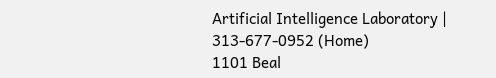Artificial Intelligence Laboratory | 313-677-0952 (Home)
1101 Beal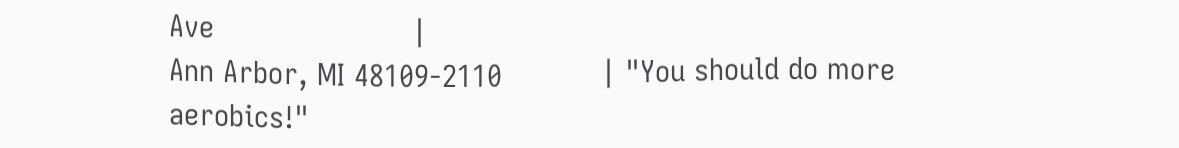Ave                      |
Ann Arbor, MI 48109-2110           | "You should do more aerobics!"